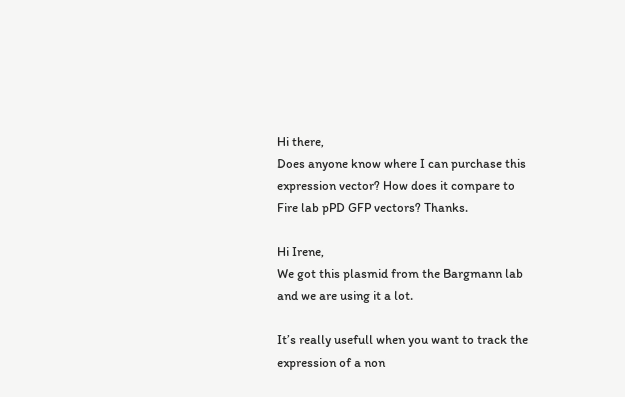Hi there,
Does anyone know where I can purchase this expression vector? How does it compare to Fire lab pPD GFP vectors? Thanks.

Hi Irene,
We got this plasmid from the Bargmann lab and we are using it a lot.

It’s really usefull when you want to track the expression of a non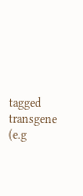tagged transgene (e.g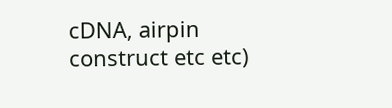cDNA, airpin construct etc etc)